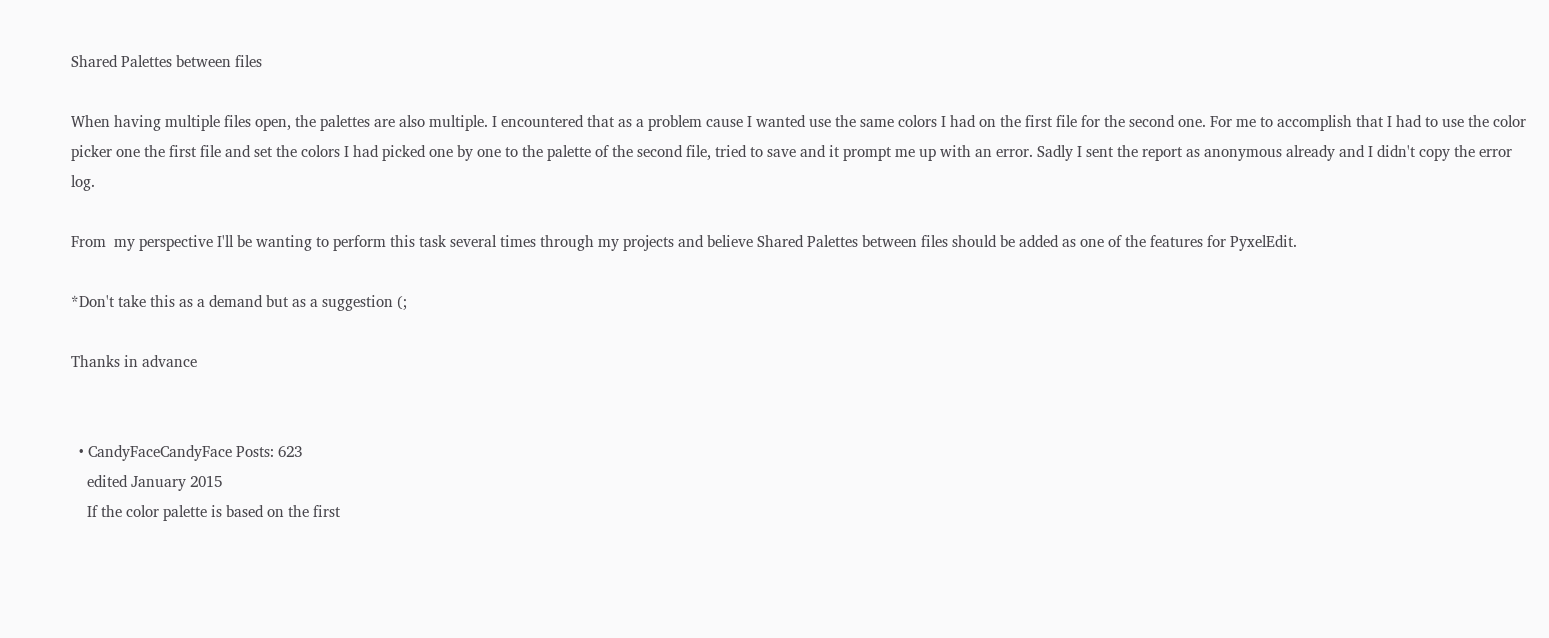Shared Palettes between files

When having multiple files open, the palettes are also multiple. I encountered that as a problem cause I wanted use the same colors I had on the first file for the second one. For me to accomplish that I had to use the color picker one the first file and set the colors I had picked one by one to the palette of the second file, tried to save and it prompt me up with an error. Sadly I sent the report as anonymous already and I didn't copy the error log.

From  my perspective I'll be wanting to perform this task several times through my projects and believe Shared Palettes between files should be added as one of the features for PyxelEdit.

*Don't take this as a demand but as a suggestion (;

Thanks in advance


  • CandyFaceCandyFace Posts: 623
    edited January 2015
    If the color palette is based on the first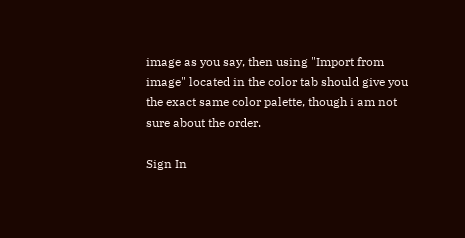image as you say, then using "Import from image" located in the color tab should give you the exact same color palette, though i am not sure about the order.

Sign In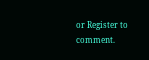or Register to comment.